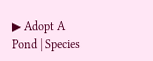▶ Adopt A Pond | Species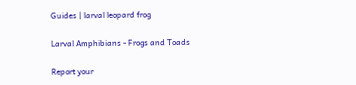Guides | larval leopard frog

Larval Amphibians - Frogs and Toads

Report your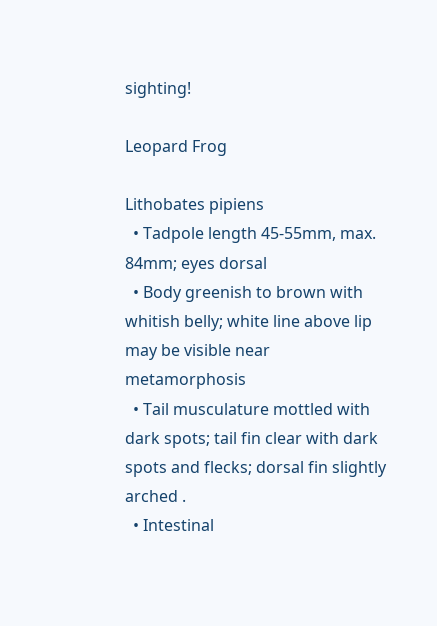sighting!

Leopard Frog

Lithobates pipiens
  • Tadpole length 45-55mm, max. 84mm; eyes dorsal
  • Body greenish to brown with whitish belly; white line above lip may be visible near metamorphosis
  • Tail musculature mottled with dark spots; tail fin clear with dark spots and flecks; dorsal fin slightly arched .
  • Intestinal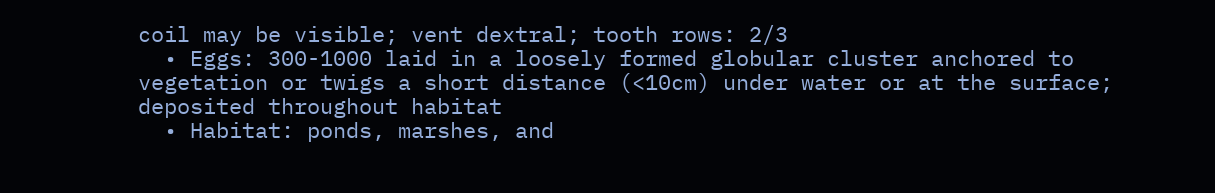coil may be visible; vent dextral; tooth rows: 2/3
  • Eggs: 300-1000 laid in a loosely formed globular cluster anchored to vegetation or twigs a short distance (<10cm) under water or at the surface; deposited throughout habitat
  • Habitat: ponds, marshes, and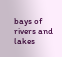bays of rivers and lakes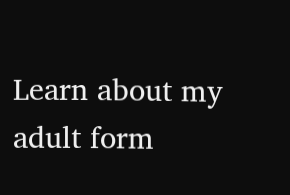Learn about my adult form